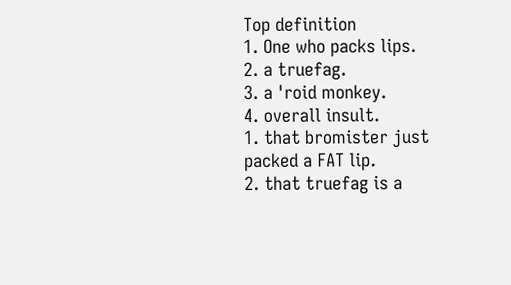Top definition
1. One who packs lips.
2. a truefag.
3. a 'roid monkey.
4. overall insult.
1. that bromister just packed a FAT lip.
2. that truefag is a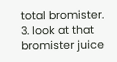total bromister.
3. look at that bromister juice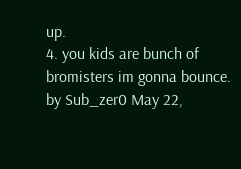up.
4. you kids are bunch of bromisters im gonna bounce.
by Sub_zer0 May 22,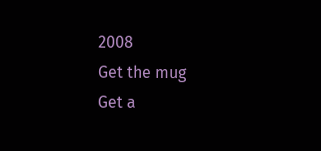2008
Get the mug
Get a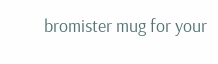bromister mug for your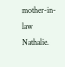mother-in-law Nathalie.